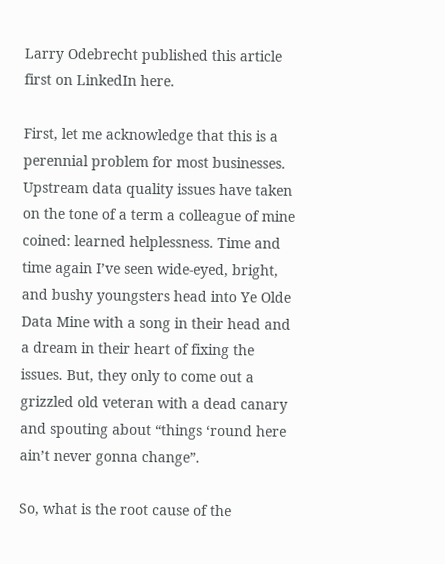Larry Odebrecht published this article first on LinkedIn here.

First, let me acknowledge that this is a perennial problem for most businesses. Upstream data quality issues have taken on the tone of a term a colleague of mine coined: learned helplessness. Time and time again I’ve seen wide-eyed, bright, and bushy youngsters head into Ye Olde Data Mine with a song in their head and a dream in their heart of fixing the issues. But, they only to come out a grizzled old veteran with a dead canary and spouting about “things ‘round here ain’t never gonna change”.

So, what is the root cause of the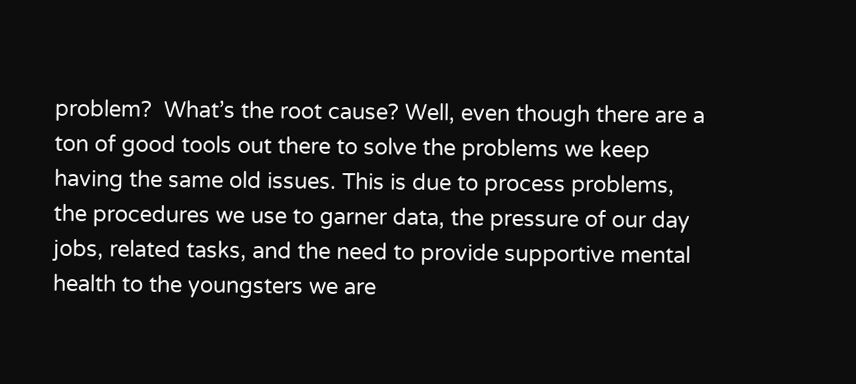problem?  What’s the root cause? Well, even though there are a ton of good tools out there to solve the problems we keep having the same old issues. This is due to process problems, the procedures we use to garner data, the pressure of our day jobs, related tasks, and the need to provide supportive mental health to the youngsters we are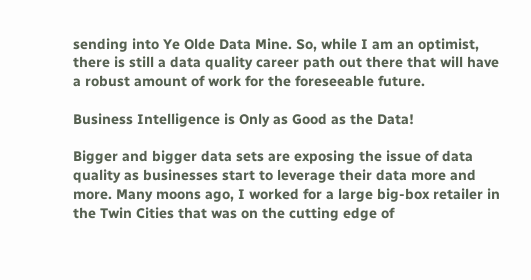sending into Ye Olde Data Mine. So, while I am an optimist, there is still a data quality career path out there that will have a robust amount of work for the foreseeable future.

Business Intelligence is Only as Good as the Data!

Bigger and bigger data sets are exposing the issue of data quality as businesses start to leverage their data more and more. Many moons ago, I worked for a large big-box retailer in the Twin Cities that was on the cutting edge of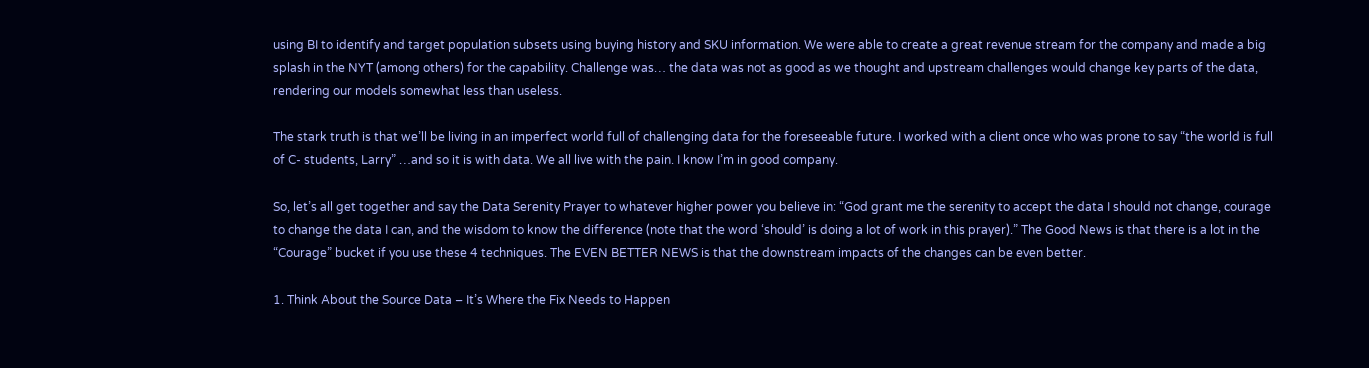using BI to identify and target population subsets using buying history and SKU information. We were able to create a great revenue stream for the company and made a big splash in the NYT (among others) for the capability. Challenge was… the data was not as good as we thought and upstream challenges would change key parts of the data, rendering our models somewhat less than useless.

The stark truth is that we’ll be living in an imperfect world full of challenging data for the foreseeable future. I worked with a client once who was prone to say “the world is full of C- students, Larry” …and so it is with data. We all live with the pain. I know I’m in good company.

So, let’s all get together and say the Data Serenity Prayer to whatever higher power you believe in: “God grant me the serenity to accept the data I should not change, courage to change the data I can, and the wisdom to know the difference (note that the word ‘should’ is doing a lot of work in this prayer).” The Good News is that there is a lot in the “Courage” bucket if you use these 4 techniques. The EVEN BETTER NEWS is that the downstream impacts of the changes can be even better.

1. Think About the Source Data – It’s Where the Fix Needs to Happen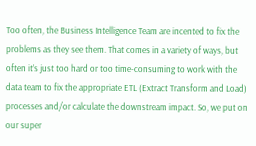Too often, the Business Intelligence Team are incented to fix the problems as they see them. That comes in a variety of ways, but often it’s just too hard or too time-consuming to work with the data team to fix the appropriate ETL (Extract Transform and Load) processes and/or calculate the downstream impact. So, we put on our super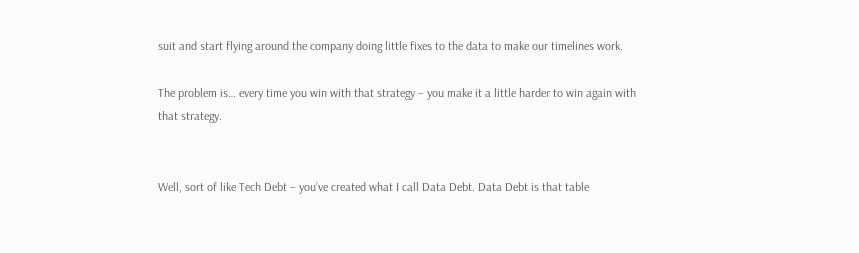suit and start flying around the company doing little fixes to the data to make our timelines work.

The problem is… every time you win with that strategy – you make it a little harder to win again with that strategy.


Well, sort of like Tech Debt – you’ve created what I call Data Debt. Data Debt is that table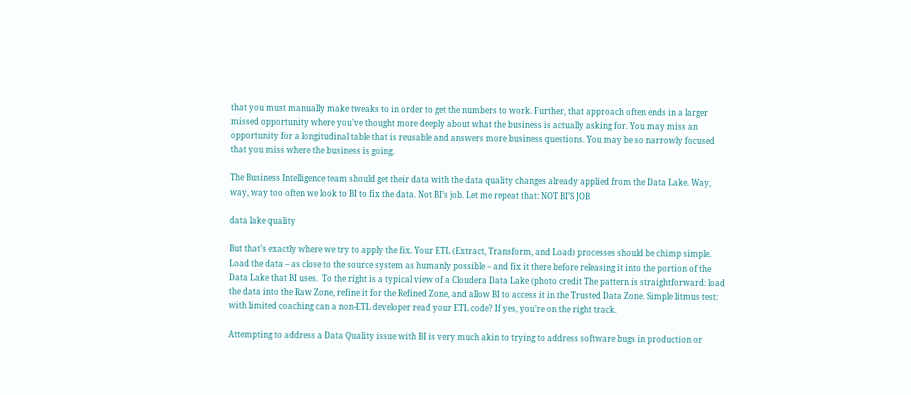that you must manually make tweaks to in order to get the numbers to work. Further, that approach often ends in a larger missed opportunity where you’ve thought more deeply about what the business is actually asking for. You may miss an opportunity for a longitudinal table that is reusable and answers more business questions. You may be so narrowly focused that you miss where the business is going.

The Business Intelligence team should get their data with the data quality changes already applied from the Data Lake. Way, way, way too often we look to BI to fix the data. Not BI’s job. Let me repeat that: NOT BI’S JOB

data lake quality

But that’s exactly where we try to apply the fix. Your ETL (Extract, Transform, and Load) processes should be chimp simple. Load the data – as close to the source system as humanly possible – and fix it there before releasing it into the portion of the Data Lake that BI uses.  To the right is a typical view of a Cloudera Data Lake (photo credit The pattern is straightforward: load the data into the Raw Zone, refine it for the Refined Zone, and allow BI to access it in the Trusted Data Zone. Simple litmus test: with limited coaching can a non-ETL developer read your ETL code? If yes, you’re on the right track.

Attempting to address a Data Quality issue with BI is very much akin to trying to address software bugs in production or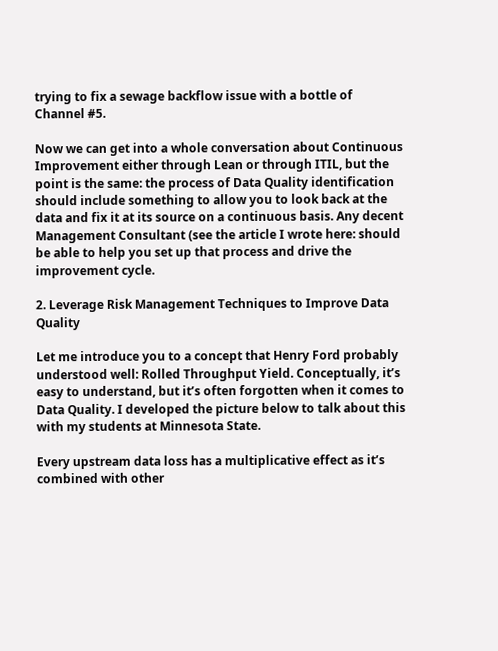trying to fix a sewage backflow issue with a bottle of Channel #5.

Now we can get into a whole conversation about Continuous Improvement either through Lean or through ITIL, but the point is the same: the process of Data Quality identification should include something to allow you to look back at the data and fix it at its source on a continuous basis. Any decent Management Consultant (see the article I wrote here: should be able to help you set up that process and drive the improvement cycle.

2. Leverage Risk Management Techniques to Improve Data Quality

Let me introduce you to a concept that Henry Ford probably understood well: Rolled Throughput Yield. Conceptually, it’s easy to understand, but it’s often forgotten when it comes to Data Quality. I developed the picture below to talk about this with my students at Minnesota State.

Every upstream data loss has a multiplicative effect as it’s combined with other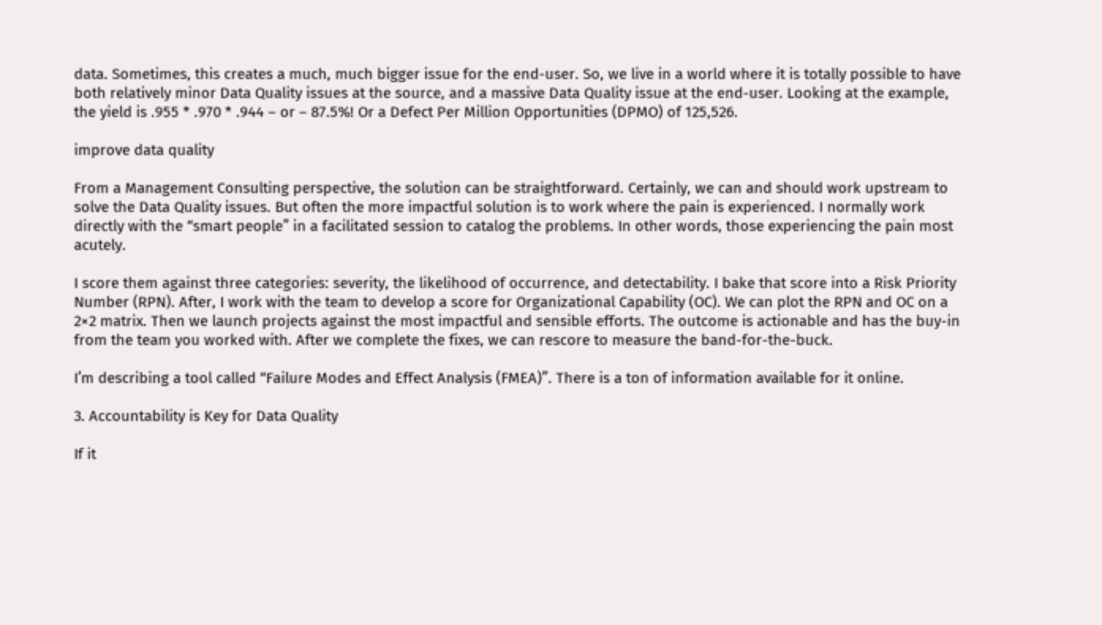data. Sometimes, this creates a much, much bigger issue for the end-user. So, we live in a world where it is totally possible to have both relatively minor Data Quality issues at the source, and a massive Data Quality issue at the end-user. Looking at the example, the yield is .955 * .970 * .944 – or – 87.5%! Or a Defect Per Million Opportunities (DPMO) of 125,526.

improve data quality

From a Management Consulting perspective, the solution can be straightforward. Certainly, we can and should work upstream to solve the Data Quality issues. But often the more impactful solution is to work where the pain is experienced. I normally work directly with the “smart people” in a facilitated session to catalog the problems. In other words, those experiencing the pain most acutely.

I score them against three categories: severity, the likelihood of occurrence, and detectability. I bake that score into a Risk Priority Number (RPN). After, I work with the team to develop a score for Organizational Capability (OC). We can plot the RPN and OC on a 2×2 matrix. Then we launch projects against the most impactful and sensible efforts. The outcome is actionable and has the buy-in from the team you worked with. After we complete the fixes, we can rescore to measure the band-for-the-buck.

I’m describing a tool called “Failure Modes and Effect Analysis (FMEA)”. There is a ton of information available for it online.

3. Accountability is Key for Data Quality

If it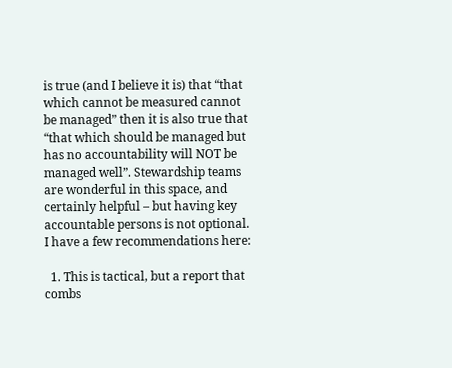is true (and I believe it is) that “that which cannot be measured cannot be managed” then it is also true that “that which should be managed but has no accountability will NOT be managed well”. Stewardship teams are wonderful in this space, and certainly helpful – but having key accountable persons is not optional. I have a few recommendations here:

  1. This is tactical, but a report that combs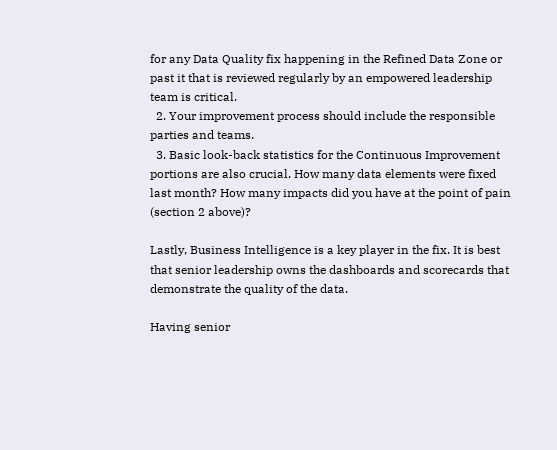for any Data Quality fix happening in the Refined Data Zone or past it that is reviewed regularly by an empowered leadership team is critical.
  2. Your improvement process should include the responsible parties and teams.
  3. Basic look-back statistics for the Continuous Improvement portions are also crucial. How many data elements were fixed last month? How many impacts did you have at the point of pain (section 2 above)?

Lastly, Business Intelligence is a key player in the fix. It is best that senior leadership owns the dashboards and scorecards that demonstrate the quality of the data.

Having senior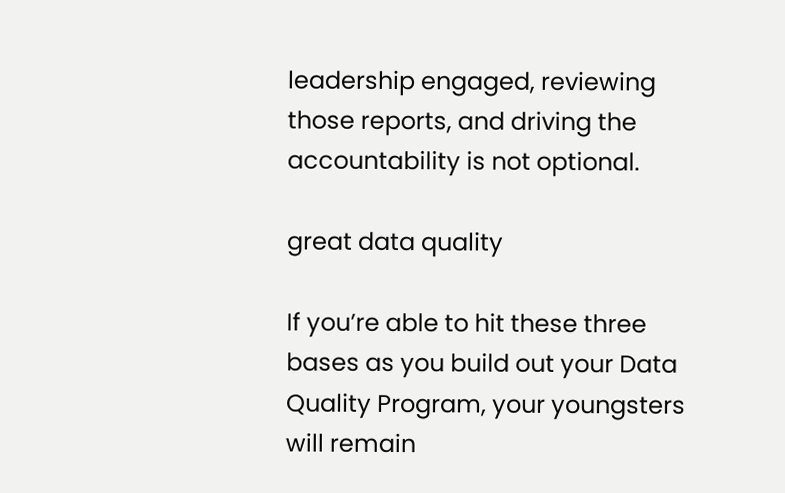leadership engaged, reviewing those reports, and driving the accountability is not optional.

great data quality

If you’re able to hit these three bases as you build out your Data Quality Program, your youngsters will remain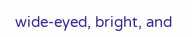wide-eyed, bright, and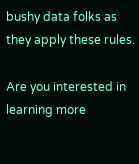bushy data folks as they apply these rules.

Are you interested in learning more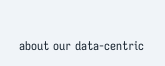about our data-centric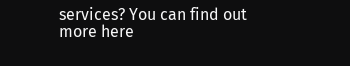services? You can find out more here